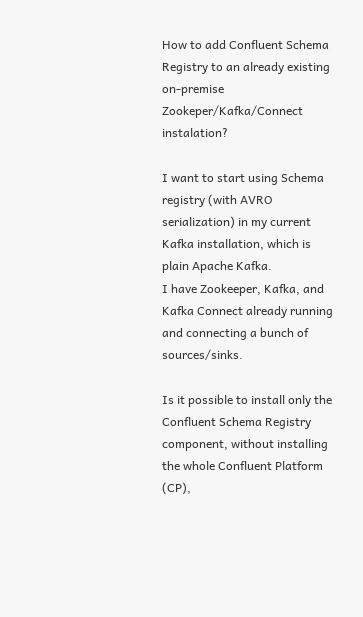How to add Confluent Schema Registry to an already existing on-premise Zookeper/Kafka/Connect instalation?

I want to start using Schema registry (with AVRO serialization) in my current Kafka installation, which is plain Apache Kafka.
I have Zookeeper, Kafka, and Kafka Connect already running and connecting a bunch of sources/sinks.

Is it possible to install only the Confluent Schema Registry component, without installing the whole Confluent Platform (CP),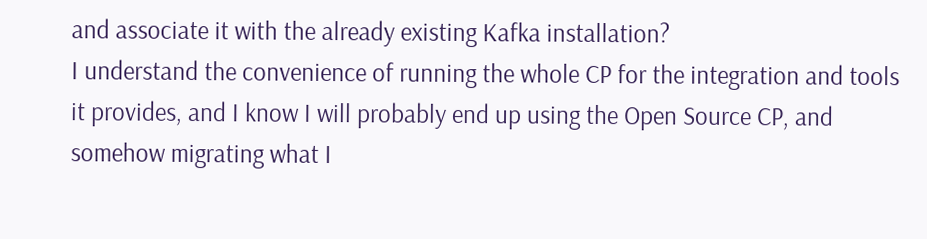and associate it with the already existing Kafka installation?
I understand the convenience of running the whole CP for the integration and tools it provides, and I know I will probably end up using the Open Source CP, and somehow migrating what I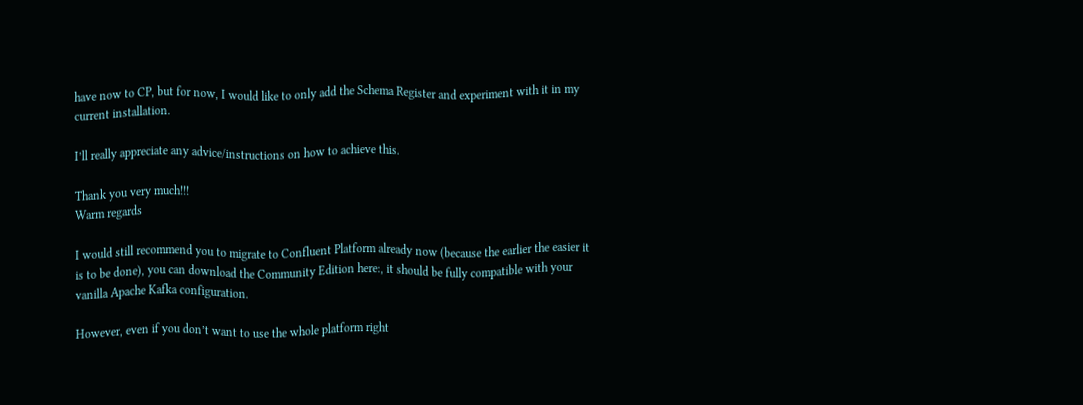have now to CP, but for now, I would like to only add the Schema Register and experiment with it in my current installation.

I’ll really appreciate any advice/instructions on how to achieve this.

Thank you very much!!!
Warm regards

I would still recommend you to migrate to Confluent Platform already now (because the earlier the easier it is to be done), you can download the Community Edition here:, it should be fully compatible with your vanilla Apache Kafka configuration.

However, even if you don’t want to use the whole platform right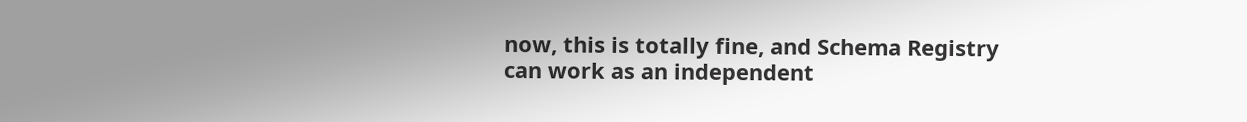now, this is totally fine, and Schema Registry can work as an independent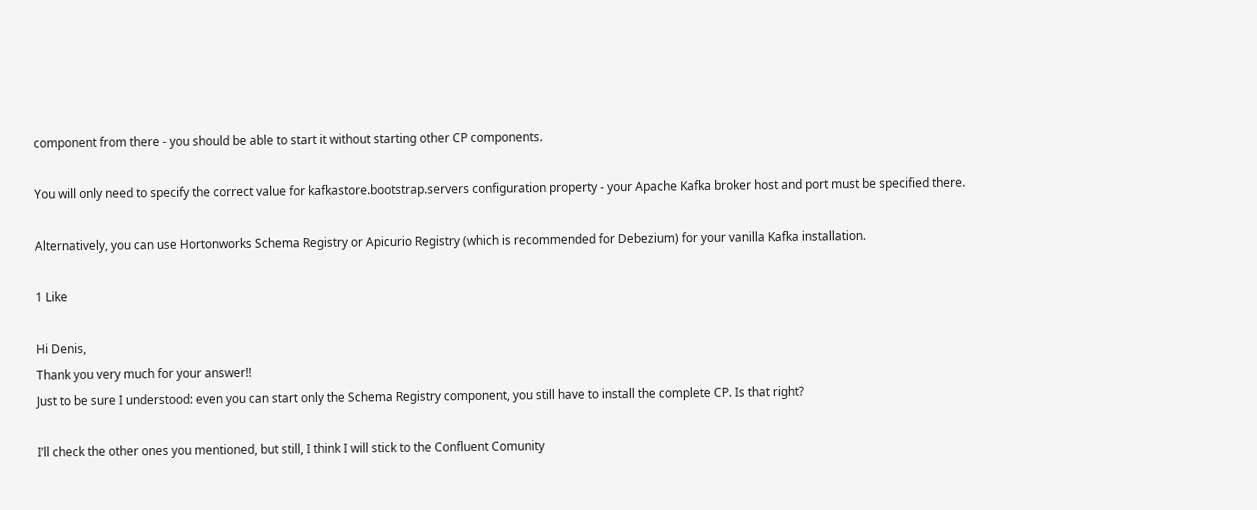component from there - you should be able to start it without starting other CP components.

You will only need to specify the correct value for kafkastore.bootstrap.servers configuration property - your Apache Kafka broker host and port must be specified there.

Alternatively, you can use Hortonworks Schema Registry or Apicurio Registry (which is recommended for Debezium) for your vanilla Kafka installation.

1 Like

Hi Denis,
Thank you very much for your answer!!
Just to be sure I understood: even you can start only the Schema Registry component, you still have to install the complete CP. Is that right?

I’ll check the other ones you mentioned, but still, I think I will stick to the Confluent Comunity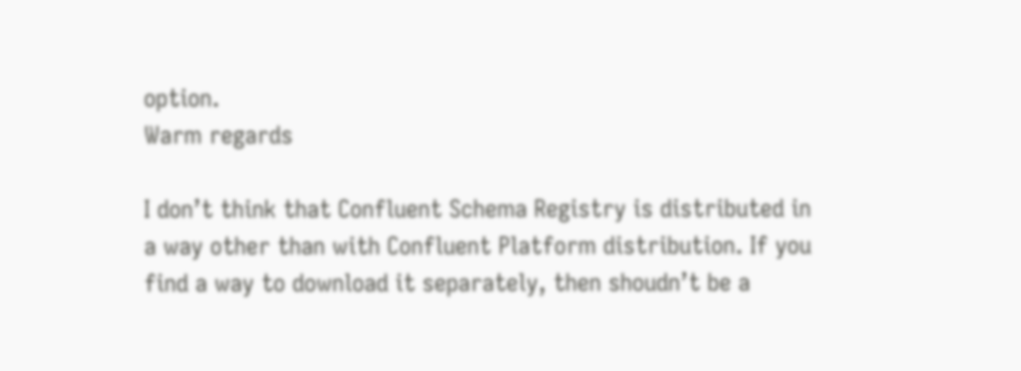option.
Warm regards

I don’t think that Confluent Schema Registry is distributed in a way other than with Confluent Platform distribution. If you find a way to download it separately, then shoudn’t be a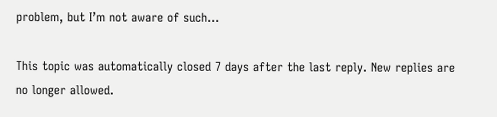problem, but I’m not aware of such…

This topic was automatically closed 7 days after the last reply. New replies are no longer allowed.